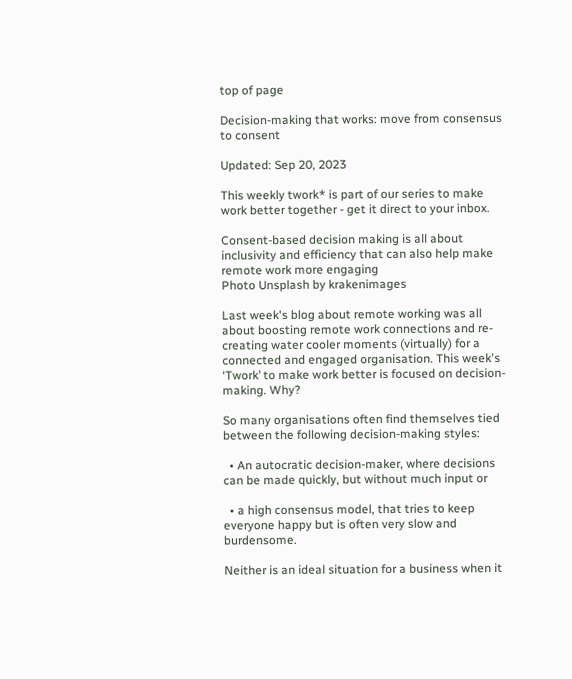top of page

Decision-making that works: move from consensus to consent

Updated: Sep 20, 2023

This weekly twork* is part of our series to make work better together - get it direct to your inbox.

Consent-based decision making is all about inclusivity and efficiency that can also help make remote work more engaging
Photo Unsplash by krakenimages

Last week's blog about remote working was all about boosting remote work connections and re-creating water cooler moments (virtually) for a connected and engaged organisation. This week's ‘Twork’ to make work better is focused on decision-making. Why?

So many organisations often find themselves tied between the following decision-making styles:

  • An autocratic decision-maker, where decisions can be made quickly, but without much input or

  • a high consensus model, that tries to keep everyone happy but is often very slow and burdensome.

Neither is an ideal situation for a business when it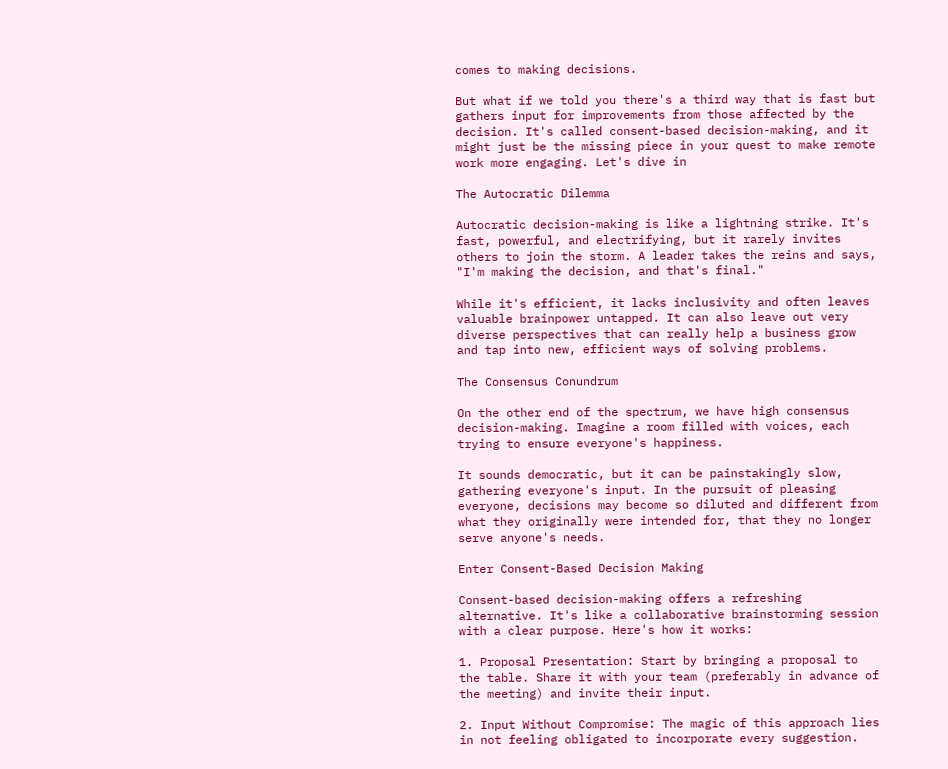comes to making decisions.

But what if we told you there's a third way that is fast but gathers input for improvements from those affected by the decision. It's called consent-based decision-making, and it might just be the missing piece in your quest to make remote work more engaging. Let's dive in

The Autocratic Dilemma

Autocratic decision-making is like a lightning strike. It's fast, powerful, and electrifying, but it rarely invites others to join the storm. A leader takes the reins and says, "I'm making the decision, and that's final."

While it's efficient, it lacks inclusivity and often leaves valuable brainpower untapped. It can also leave out very diverse perspectives that can really help a business grow and tap into new, efficient ways of solving problems.

The Consensus Conundrum

On the other end of the spectrum, we have high consensus decision-making. Imagine a room filled with voices, each trying to ensure everyone's happiness.

It sounds democratic, but it can be painstakingly slow, gathering everyone's input. In the pursuit of pleasing everyone, decisions may become so diluted and different from what they originally were intended for, that they no longer serve anyone's needs.

Enter Consent-Based Decision Making

Consent-based decision-making offers a refreshing alternative. It's like a collaborative brainstorming session with a clear purpose. Here's how it works:

1. Proposal Presentation: Start by bringing a proposal to the table. Share it with your team (preferably in advance of the meeting) and invite their input.

2. Input Without Compromise: The magic of this approach lies in not feeling obligated to incorporate every suggestion.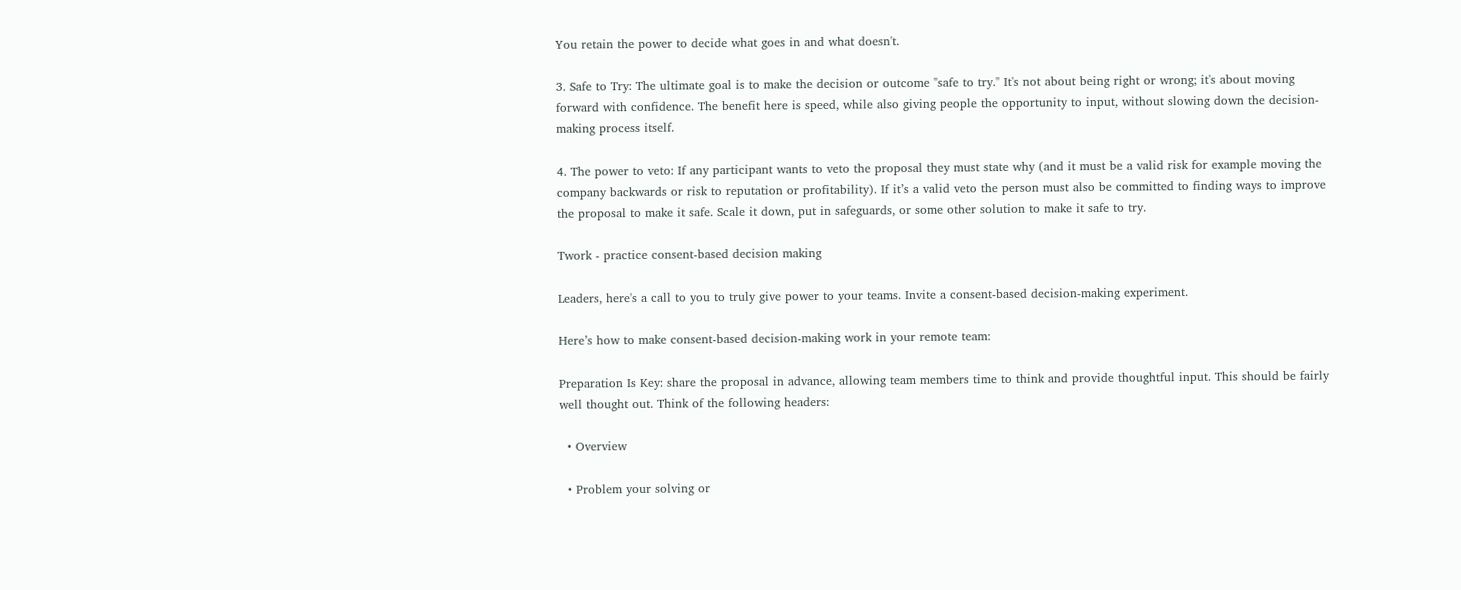You retain the power to decide what goes in and what doesn't.

3. Safe to Try: The ultimate goal is to make the decision or outcome "safe to try." It's not about being right or wrong; it's about moving forward with confidence. The benefit here is speed, while also giving people the opportunity to input, without slowing down the decision-making process itself.

4. The power to veto: If any participant wants to veto the proposal they must state why (and it must be a valid risk for example moving the company backwards or risk to reputation or profitability). If it’s a valid veto the person must also be committed to finding ways to improve the proposal to make it safe. Scale it down, put in safeguards, or some other solution to make it safe to try.

Twork - practice consent-based decision making

Leaders, here's a call to you to truly give power to your teams. Invite a consent-based decision-making experiment.

Here’s how to make consent-based decision-making work in your remote team:

Preparation Is Key: share the proposal in advance, allowing team members time to think and provide thoughtful input. This should be fairly well thought out. Think of the following headers:

  • Overview

  • Problem your solving or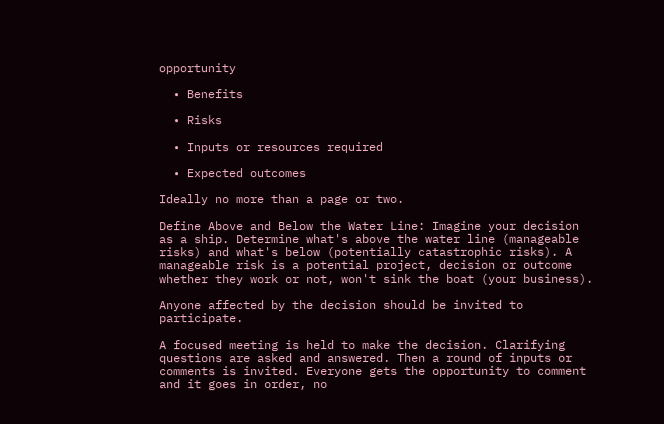opportunity

  • Benefits

  • Risks

  • Inputs or resources required

  • Expected outcomes

Ideally no more than a page or two.

Define Above and Below the Water Line: Imagine your decision as a ship. Determine what's above the water line (manageable risks) and what's below (potentially catastrophic risks). A manageable risk is a potential project, decision or outcome whether they work or not, won't sink the boat (your business).

Anyone affected by the decision should be invited to participate.

A focused meeting is held to make the decision. Clarifying questions are asked and answered. Then a round of inputs or comments is invited. Everyone gets the opportunity to comment and it goes in order, no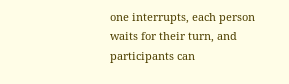one interrupts, each person waits for their turn, and participants can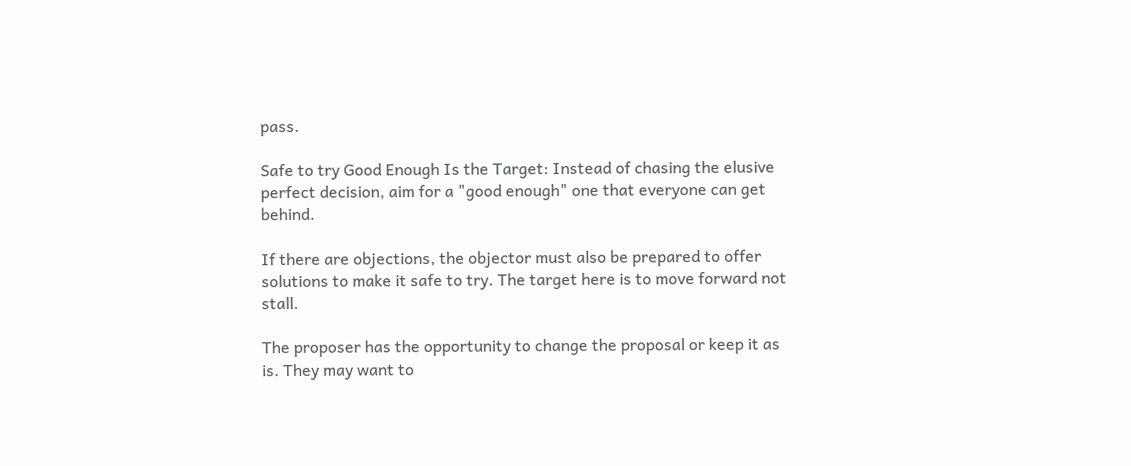pass.

Safe to try Good Enough Is the Target: Instead of chasing the elusive perfect decision, aim for a "good enough" one that everyone can get behind.

If there are objections, the objector must also be prepared to offer solutions to make it safe to try. The target here is to move forward not stall.

The proposer has the opportunity to change the proposal or keep it as is. They may want to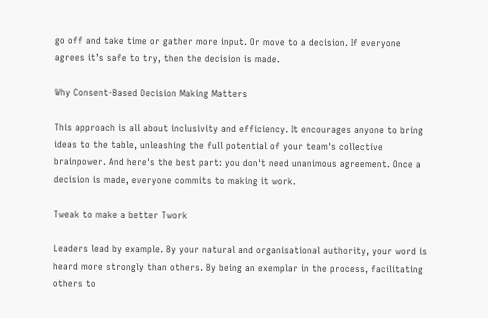go off and take time or gather more input. Or move to a decision. If everyone agrees it’s safe to try, then the decision is made.

Why Consent-Based Decision Making Matters

This approach is all about inclusivity and efficiency. It encourages anyone to bring ideas to the table, unleashing the full potential of your team's collective brainpower. And here's the best part: you don't need unanimous agreement. Once a decision is made, everyone commits to making it work.

Tweak to make a better Twork

Leaders lead by example. By your natural and organisational authority, your word is heard more strongly than others. By being an exemplar in the process, facilitating others to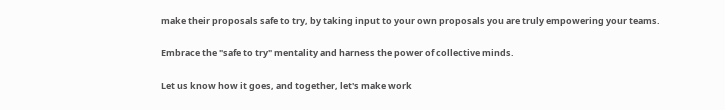make their proposals safe to try, by taking input to your own proposals you are truly empowering your teams.

Embrace the "safe to try" mentality and harness the power of collective minds.

Let us know how it goes, and together, let's make work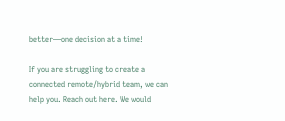better—one decision at a time!

If you are struggling to create a connected remote/hybrid team, we can help you. Reach out here. We would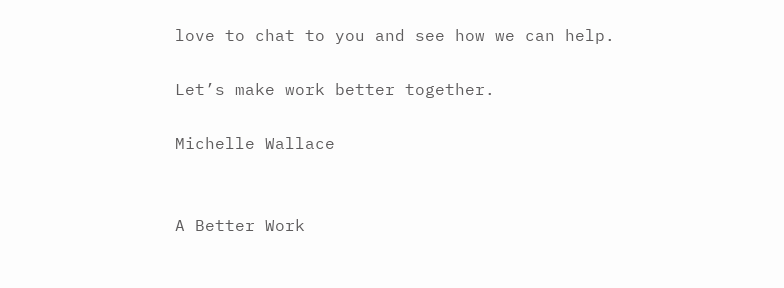love to chat to you and see how we can help.

Let’s make work better together.

Michelle Wallace


A Better Work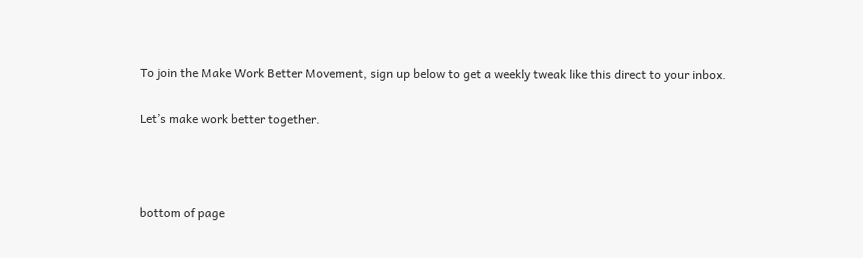To join the Make Work Better Movement, sign up below to get a weekly tweak like this direct to your inbox.

Let’s make work better together.



bottom of page